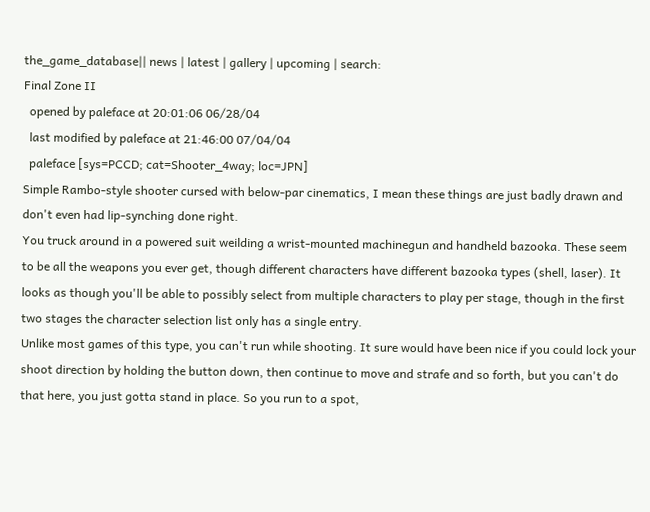the_game_database|| news | latest | gallery | upcoming | search:
Final Zone II
  opened by paleface at 20:01:06 06/28/04
  last modified by paleface at 21:46:00 07/04/04
  paleface [sys=PCCD; cat=Shooter_4way; loc=JPN]
Simple Rambo-style shooter cursed with below-par cinematics, I mean these things are just badly drawn and don't even had lip-synching done right.
You truck around in a powered suit weilding a wrist-mounted machinegun and handheld bazooka. These seem to be all the weapons you ever get, though different characters have different bazooka types (shell, laser). It looks as though you'll be able to possibly select from multiple characters to play per stage, though in the first two stages the character selection list only has a single entry.
Unlike most games of this type, you can't run while shooting. It sure would have been nice if you could lock your shoot direction by holding the button down, then continue to move and strafe and so forth, but you can't do that here, you just gotta stand in place. So you run to a spot,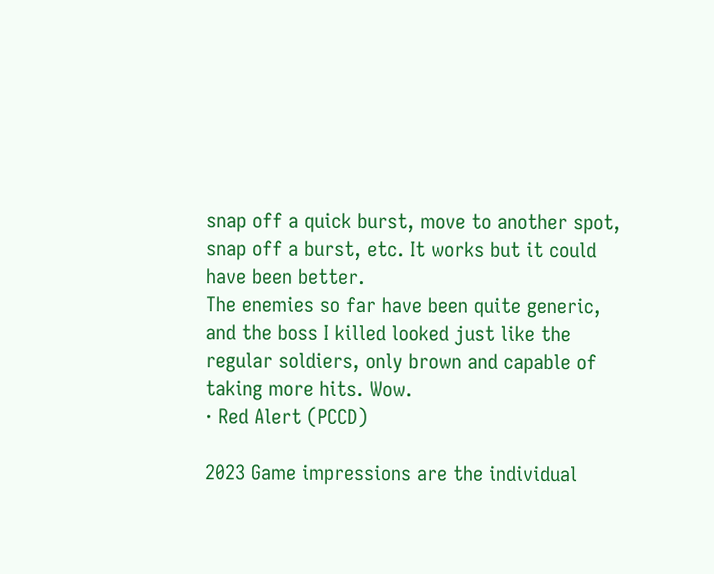snap off a quick burst, move to another spot, snap off a burst, etc. It works but it could have been better.
The enemies so far have been quite generic, and the boss I killed looked just like the regular soldiers, only brown and capable of taking more hits. Wow.
· Red Alert (PCCD)

2023 Game impressions are the individual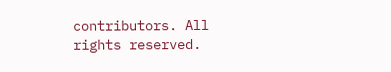contributors. All rights reserved.